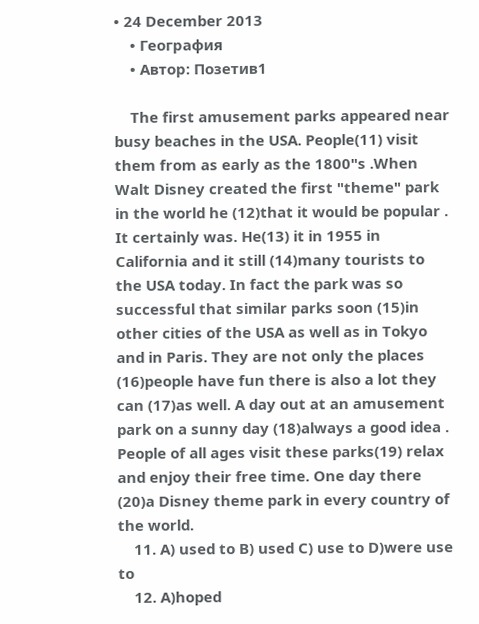• 24 December 2013
    • География
    • Автор: Позетив1

    The first amusement parks appeared near busy beaches in the USA. People(11) visit them from as early as the 1800"s .When Walt Disney created the first "theme" park in the world he (12)that it would be popular . It certainly was. He(13) it in 1955 in California and it still (14)many tourists to the USA today. In fact the park was so successful that similar parks soon (15)in other cities of the USA as well as in Tokyo and in Paris. They are not only the places (16)people have fun there is also a lot they can (17)as well. A day out at an amusement park on a sunny day (18)always a good idea . People of all ages visit these parks(19) relax and enjoy their free time. One day there (20)a Disney theme park in every country of the world.
    11. A) used to B) used C) use to D)were use to
    12. A)hoped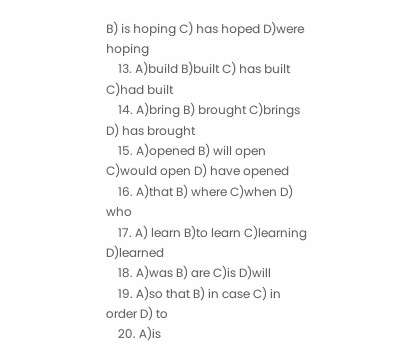B) is hoping C) has hoped D)were hoping
    13. A)build B)built C) has built C)had built
    14. A)bring B) brought C)brings D) has brought
    15. A)opened B) will open C)would open D) have opened
    16. A)that B) where C)when D) who
    17. A) learn B)to learn C)learning D)learned
    18. A)was B) are C)is D)will
    19. A)so that B) in case C) in order D) to
    20. A)is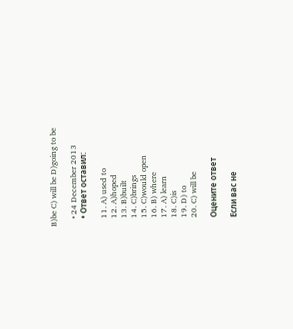B)be C) will be D)going to be

    • 24 December 2013
    • Ответ оставил:

    11. A) used to
    12. A)hoped
    13. B)built
    14. C)brings
    15. C)would open
    16. B) where
    17. A) learn
    18. C)is
    19. D) to
    20. C) will be

    Оцените ответ

    Если вас не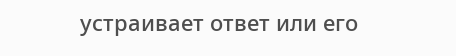устраивает ответ или его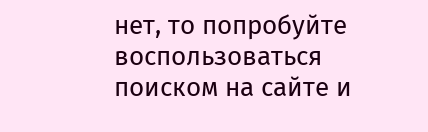нет, то попробуйте воспользоваться поиском на сайте и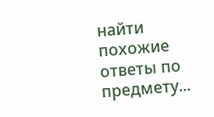найти похожие ответы по предмету...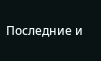Последние и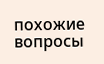похожие вопросы